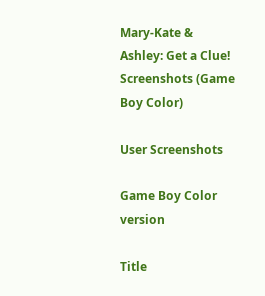Mary-Kate & Ashley: Get a Clue! Screenshots (Game Boy Color)

User Screenshots

Game Boy Color version

Title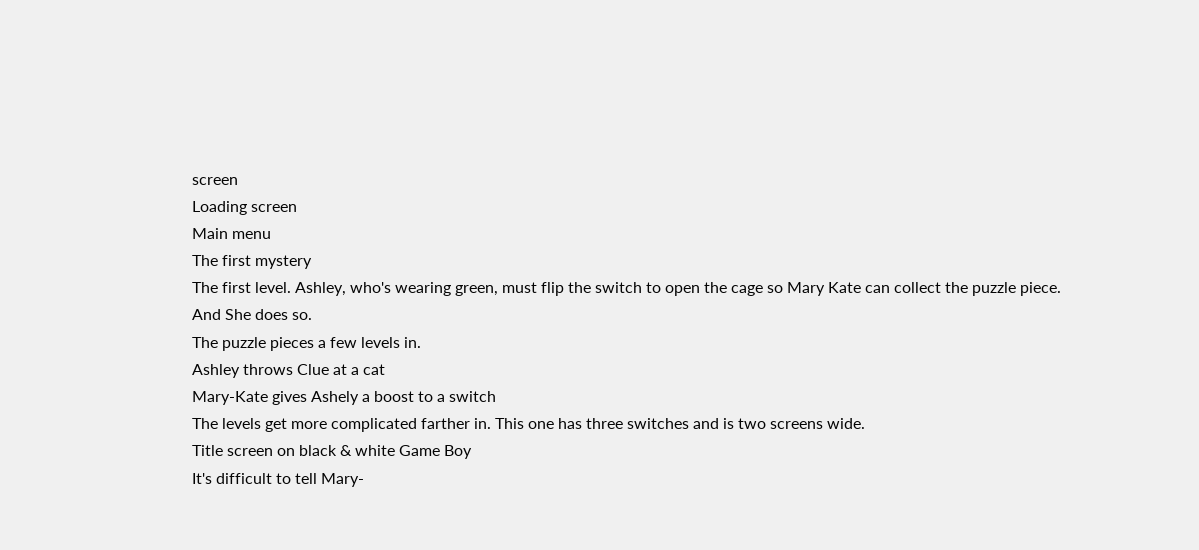screen
Loading screen
Main menu
The first mystery
The first level. Ashley, who's wearing green, must flip the switch to open the cage so Mary Kate can collect the puzzle piece.
And She does so.
The puzzle pieces a few levels in.
Ashley throws Clue at a cat
Mary-Kate gives Ashely a boost to a switch
The levels get more complicated farther in. This one has three switches and is two screens wide.
Title screen on black & white Game Boy
It's difficult to tell Mary-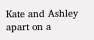Kate and Ashley apart on a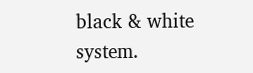black & white system.